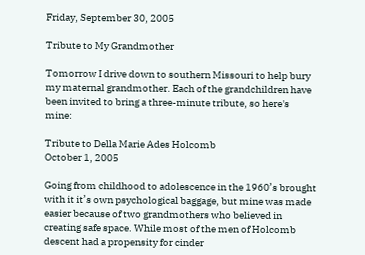Friday, September 30, 2005

Tribute to My Grandmother

Tomorrow I drive down to southern Missouri to help bury my maternal grandmother. Each of the grandchildren have been invited to bring a three-minute tribute, so here's mine:

Tribute to Della Marie Ades Holcomb
October 1, 2005

Going from childhood to adolescence in the 1960’s brought with it it’s own psychological baggage, but mine was made easier because of two grandmothers who believed in creating safe space. While most of the men of Holcomb descent had a propensity for cinder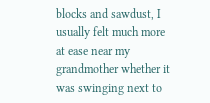blocks and sawdust, I usually felt much more at ease near my grandmother whether it was swinging next to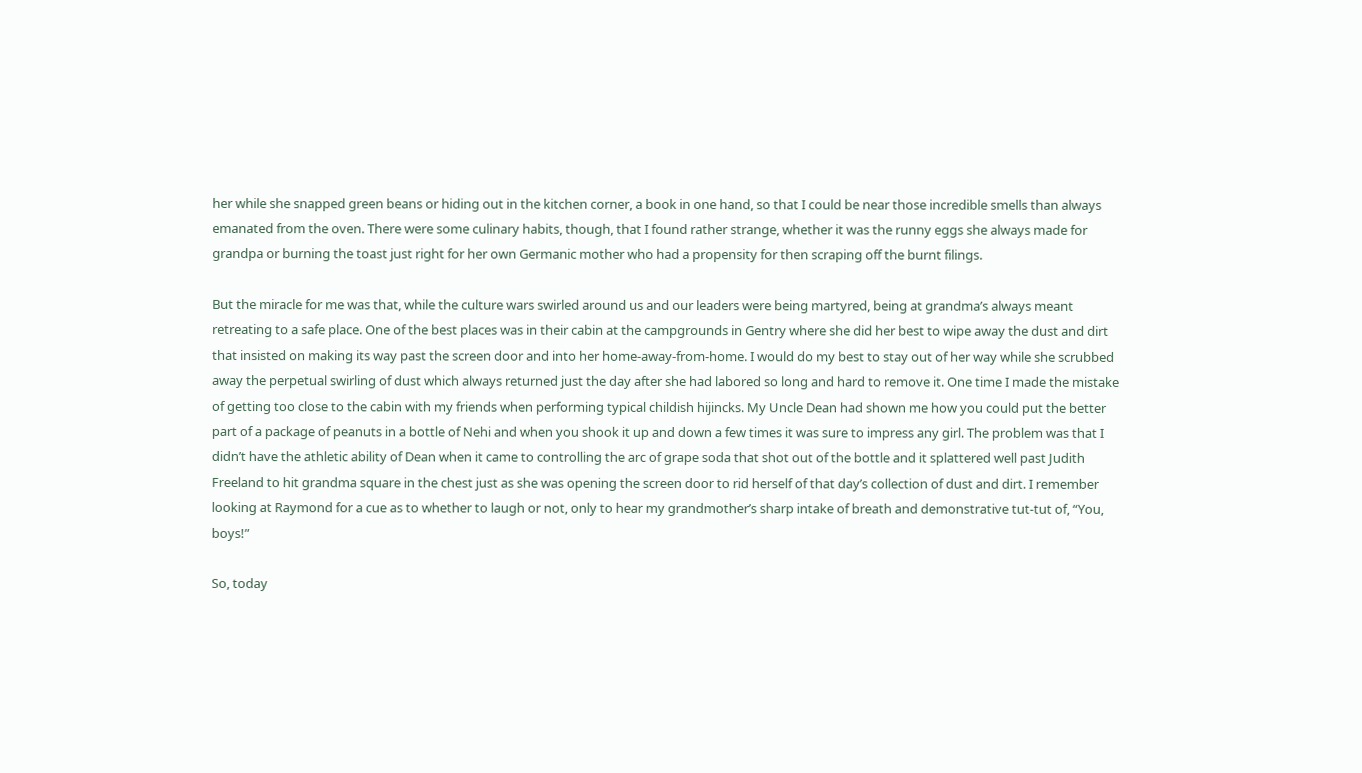her while she snapped green beans or hiding out in the kitchen corner, a book in one hand, so that I could be near those incredible smells than always emanated from the oven. There were some culinary habits, though, that I found rather strange, whether it was the runny eggs she always made for grandpa or burning the toast just right for her own Germanic mother who had a propensity for then scraping off the burnt filings.

But the miracle for me was that, while the culture wars swirled around us and our leaders were being martyred, being at grandma’s always meant retreating to a safe place. One of the best places was in their cabin at the campgrounds in Gentry where she did her best to wipe away the dust and dirt that insisted on making its way past the screen door and into her home-away-from-home. I would do my best to stay out of her way while she scrubbed away the perpetual swirling of dust which always returned just the day after she had labored so long and hard to remove it. One time I made the mistake of getting too close to the cabin with my friends when performing typical childish hijincks. My Uncle Dean had shown me how you could put the better part of a package of peanuts in a bottle of Nehi and when you shook it up and down a few times it was sure to impress any girl. The problem was that I didn’t have the athletic ability of Dean when it came to controlling the arc of grape soda that shot out of the bottle and it splattered well past Judith Freeland to hit grandma square in the chest just as she was opening the screen door to rid herself of that day’s collection of dust and dirt. I remember looking at Raymond for a cue as to whether to laugh or not, only to hear my grandmother’s sharp intake of breath and demonstrative tut-tut of, “You, boys!”

So, today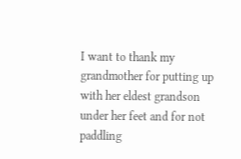I want to thank my grandmother for putting up with her eldest grandson under her feet and for not paddling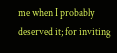me when I probably deserved it; for inviting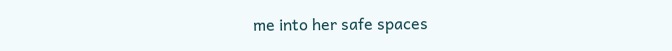me into her safe spaces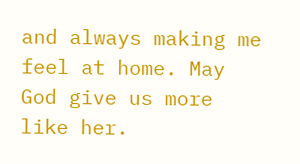and always making me feel at home. May God give us more like her.